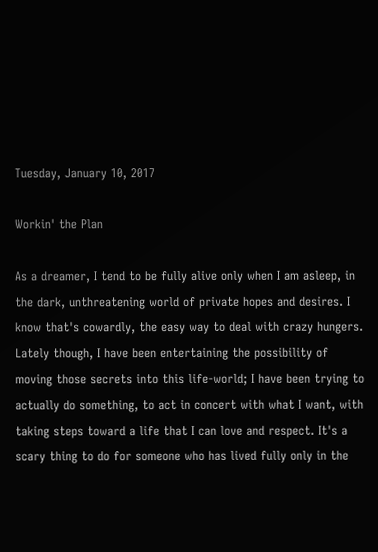Tuesday, January 10, 2017

Workin' the Plan

As a dreamer, I tend to be fully alive only when I am asleep, in the dark, unthreatening world of private hopes and desires. I know that's cowardly, the easy way to deal with crazy hungers. Lately though, I have been entertaining the possibility of moving those secrets into this life-world; I have been trying to actually do something, to act in concert with what I want, with taking steps toward a life that I can love and respect. It's a scary thing to do for someone who has lived fully only in the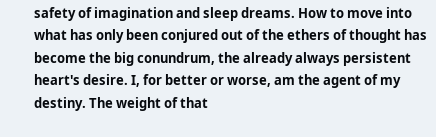safety of imagination and sleep dreams. How to move into what has only been conjured out of the ethers of thought has become the big conundrum, the already always persistent heart's desire. I, for better or worse, am the agent of my destiny. The weight of that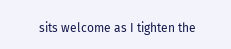sits welcome as I tighten the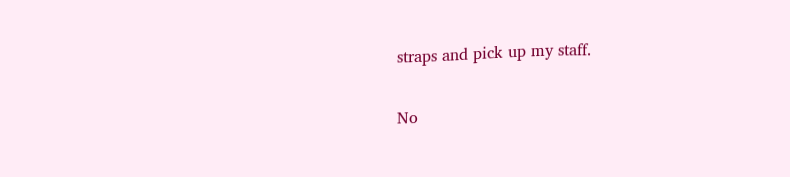straps and pick up my staff.

No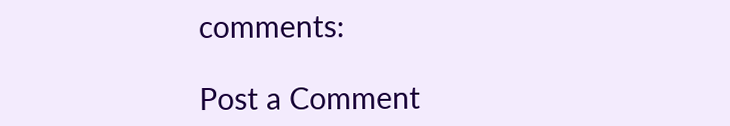comments:

Post a Comment